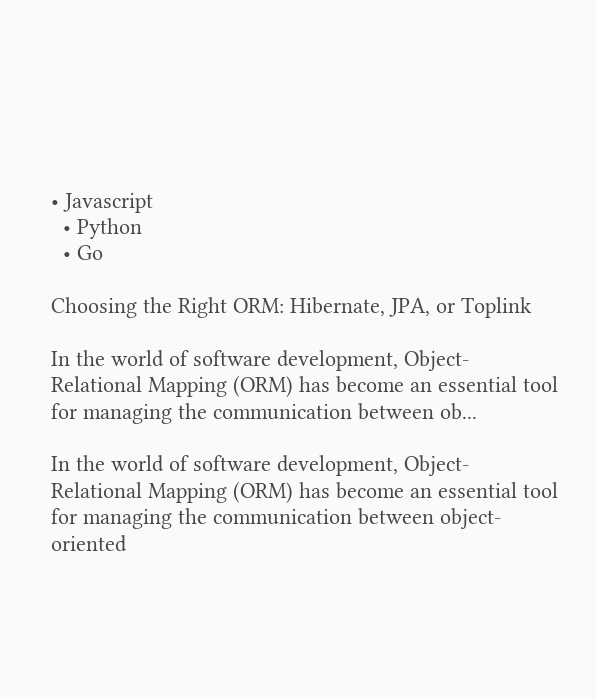• Javascript
  • Python
  • Go

Choosing the Right ORM: Hibernate, JPA, or Toplink

In the world of software development, Object-Relational Mapping (ORM) has become an essential tool for managing the communication between ob...

In the world of software development, Object-Relational Mapping (ORM) has become an essential tool for managing the communication between object-oriented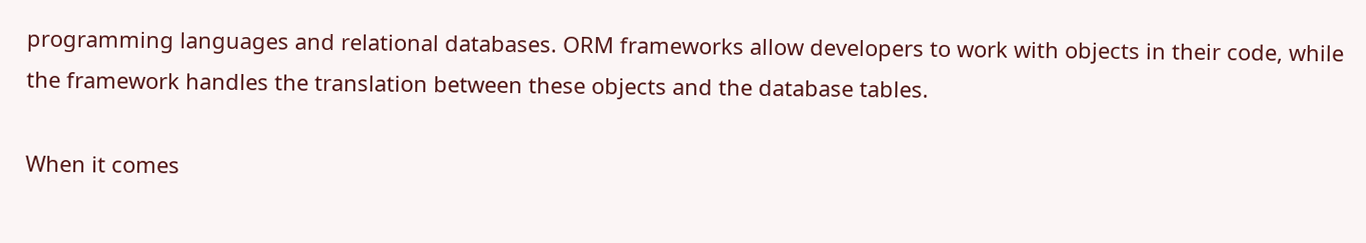programming languages and relational databases. ORM frameworks allow developers to work with objects in their code, while the framework handles the translation between these objects and the database tables.

When it comes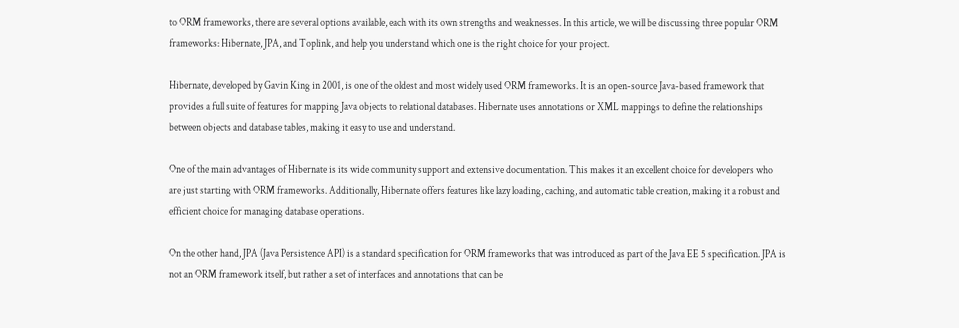to ORM frameworks, there are several options available, each with its own strengths and weaknesses. In this article, we will be discussing three popular ORM frameworks: Hibernate, JPA, and Toplink, and help you understand which one is the right choice for your project.

Hibernate, developed by Gavin King in 2001, is one of the oldest and most widely used ORM frameworks. It is an open-source Java-based framework that provides a full suite of features for mapping Java objects to relational databases. Hibernate uses annotations or XML mappings to define the relationships between objects and database tables, making it easy to use and understand.

One of the main advantages of Hibernate is its wide community support and extensive documentation. This makes it an excellent choice for developers who are just starting with ORM frameworks. Additionally, Hibernate offers features like lazy loading, caching, and automatic table creation, making it a robust and efficient choice for managing database operations.

On the other hand, JPA (Java Persistence API) is a standard specification for ORM frameworks that was introduced as part of the Java EE 5 specification. JPA is not an ORM framework itself, but rather a set of interfaces and annotations that can be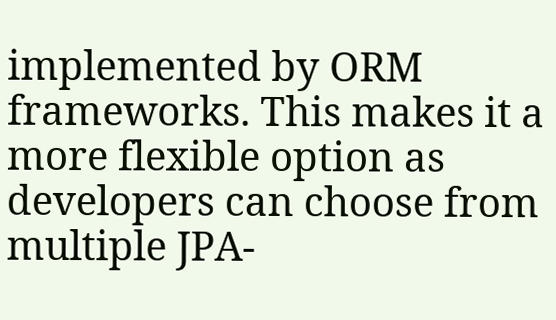implemented by ORM frameworks. This makes it a more flexible option as developers can choose from multiple JPA-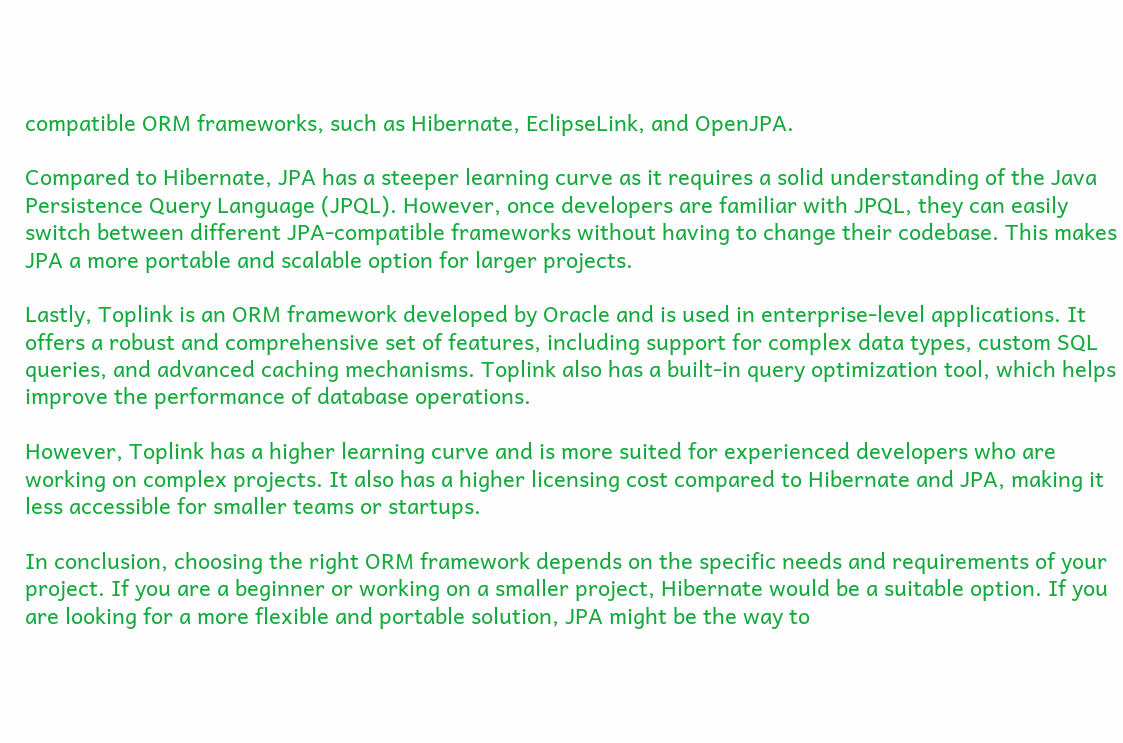compatible ORM frameworks, such as Hibernate, EclipseLink, and OpenJPA.

Compared to Hibernate, JPA has a steeper learning curve as it requires a solid understanding of the Java Persistence Query Language (JPQL). However, once developers are familiar with JPQL, they can easily switch between different JPA-compatible frameworks without having to change their codebase. This makes JPA a more portable and scalable option for larger projects.

Lastly, Toplink is an ORM framework developed by Oracle and is used in enterprise-level applications. It offers a robust and comprehensive set of features, including support for complex data types, custom SQL queries, and advanced caching mechanisms. Toplink also has a built-in query optimization tool, which helps improve the performance of database operations.

However, Toplink has a higher learning curve and is more suited for experienced developers who are working on complex projects. It also has a higher licensing cost compared to Hibernate and JPA, making it less accessible for smaller teams or startups.

In conclusion, choosing the right ORM framework depends on the specific needs and requirements of your project. If you are a beginner or working on a smaller project, Hibernate would be a suitable option. If you are looking for a more flexible and portable solution, JPA might be the way to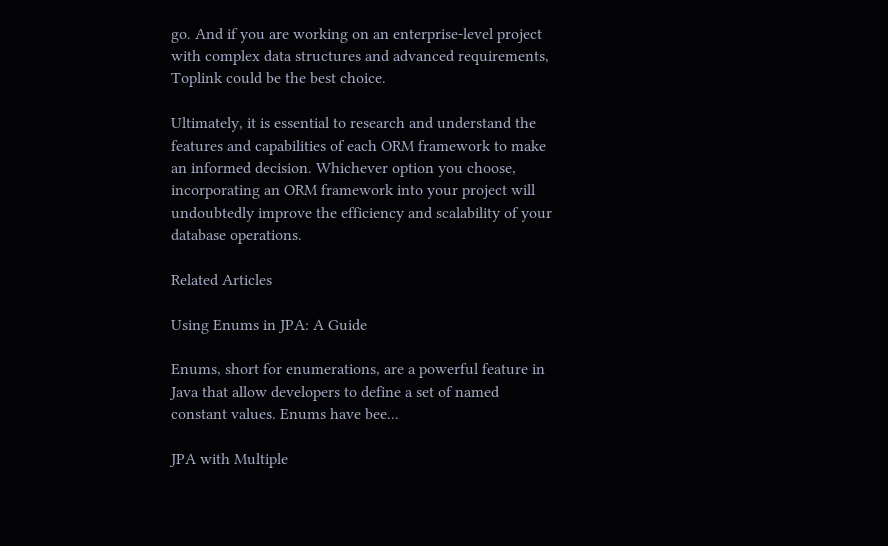go. And if you are working on an enterprise-level project with complex data structures and advanced requirements, Toplink could be the best choice.

Ultimately, it is essential to research and understand the features and capabilities of each ORM framework to make an informed decision. Whichever option you choose, incorporating an ORM framework into your project will undoubtedly improve the efficiency and scalability of your database operations.

Related Articles

Using Enums in JPA: A Guide

Enums, short for enumerations, are a powerful feature in Java that allow developers to define a set of named constant values. Enums have bee...

JPA with Multiple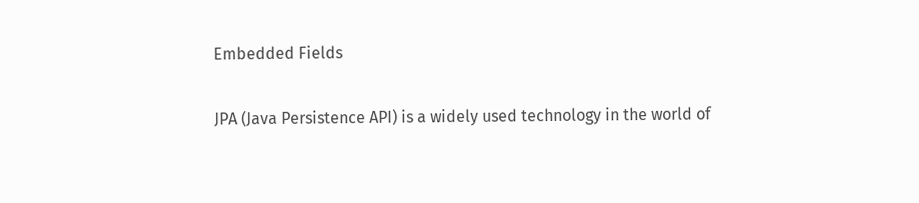Embedded Fields

JPA (Java Persistence API) is a widely used technology in the world of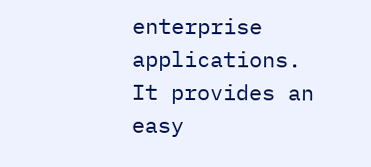enterprise applications. It provides an easy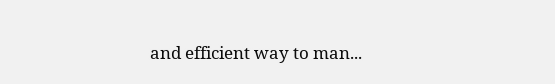and efficient way to man...